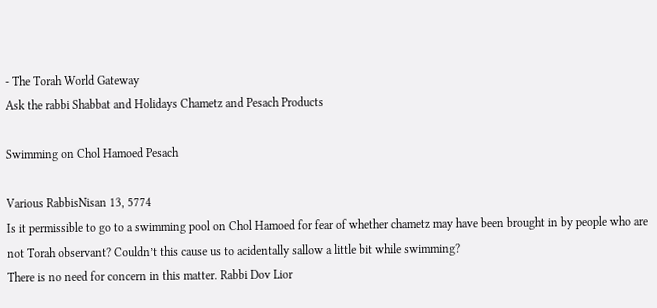- The Torah World Gateway
Ask the rabbi Shabbat and Holidays Chametz and Pesach Products

Swimming on Chol Hamoed Pesach

Various RabbisNisan 13, 5774
Is it permissible to go to a swimming pool on Chol Hamoed for fear of whether chametz may have been brought in by people who are not Torah observant? Couldn’t this cause us to acidentally sallow a little bit while swimming?
There is no need for concern in this matter. Rabbi Dov Lior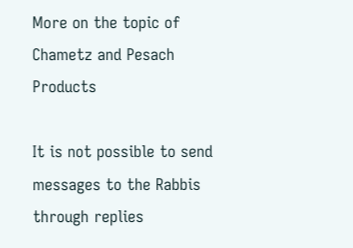More on the topic of Chametz and Pesach Products

It is not possible to send messages to the Rabbis through replies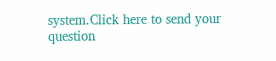system.Click here to send your question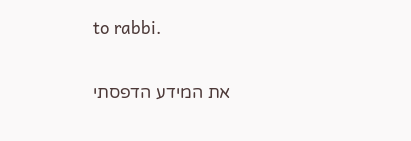to rabbi.

את המידע הדפסתי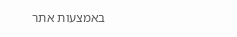באמצעות אתר